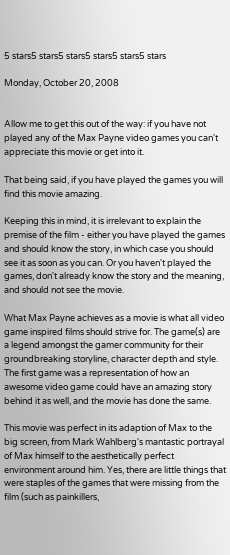5 stars5 stars5 stars5 stars5 stars5 stars

Monday, October 20, 2008


Allow me to get this out of the way: if you have not played any of the Max Payne video games you can't appreciate this movie or get into it.

That being said, if you have played the games you will find this movie amazing.

Keeping this in mind, it is irrelevant to explain the premise of the film - either you have played the games and should know the story, in which case you should see it as soon as you can. Or you haven't played the games, don't already know the story and the meaning, and should not see the movie.

What Max Payne achieves as a movie is what all video game inspired films should strive for. The game(s) are a legend amongst the gamer community for their groundbreaking storyline, character depth and style. The first game was a representation of how an awesome video game could have an amazing story behind it as well, and the movie has done the same.

This movie was perfect in its adaption of Max to the big screen, from Mark Wahlberg's mantastic portrayal of Max himself to the aesthetically perfect environment around him. Yes, there are little things that were staples of the games that were missing from the film (such as painkillers,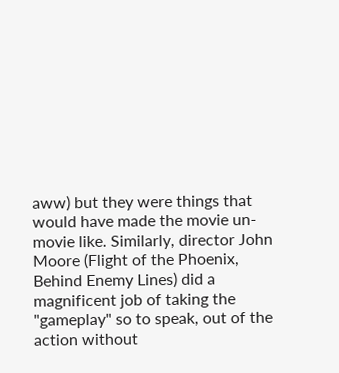aww) but they were things that would have made the movie un-movie like. Similarly, director John Moore (Flight of the Phoenix, Behind Enemy Lines) did a magnificent job of taking the "gameplay" so to speak, out of the action without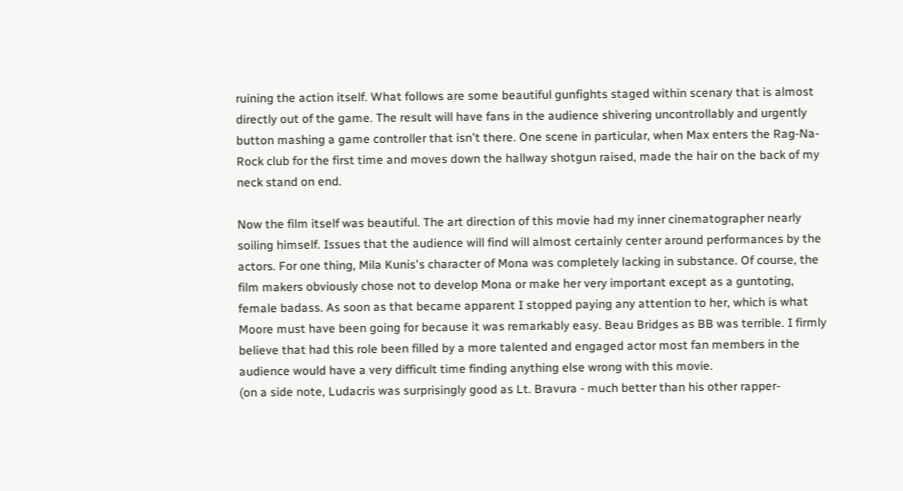ruining the action itself. What follows are some beautiful gunfights staged within scenary that is almost directly out of the game. The result will have fans in the audience shivering uncontrollably and urgently button mashing a game controller that isn't there. One scene in particular, when Max enters the Rag-Na-Rock club for the first time and moves down the hallway shotgun raised, made the hair on the back of my neck stand on end.

Now the film itself was beautiful. The art direction of this movie had my inner cinematographer nearly soiling himself. Issues that the audience will find will almost certainly center around performances by the actors. For one thing, Mila Kunis's character of Mona was completely lacking in substance. Of course, the film makers obviously chose not to develop Mona or make her very important except as a guntoting, female badass. As soon as that became apparent I stopped paying any attention to her, which is what Moore must have been going for because it was remarkably easy. Beau Bridges as BB was terrible. I firmly believe that had this role been filled by a more talented and engaged actor most fan members in the audience would have a very difficult time finding anything else wrong with this movie.
(on a side note, Ludacris was surprisingly good as Lt. Bravura - much better than his other rapper-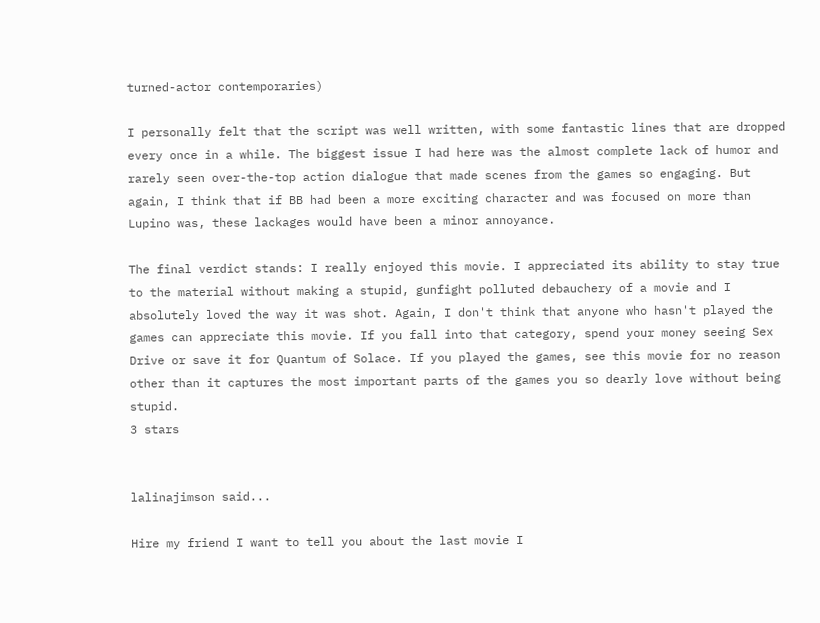turned-actor contemporaries)

I personally felt that the script was well written, with some fantastic lines that are dropped every once in a while. The biggest issue I had here was the almost complete lack of humor and rarely seen over-the-top action dialogue that made scenes from the games so engaging. But again, I think that if BB had been a more exciting character and was focused on more than Lupino was, these lackages would have been a minor annoyance.

The final verdict stands: I really enjoyed this movie. I appreciated its ability to stay true to the material without making a stupid, gunfight polluted debauchery of a movie and I absolutely loved the way it was shot. Again, I don't think that anyone who hasn't played the games can appreciate this movie. If you fall into that category, spend your money seeing Sex Drive or save it for Quantum of Solace. If you played the games, see this movie for no reason other than it captures the most important parts of the games you so dearly love without being stupid.
3 stars


lalinajimson said...

Hire my friend I want to tell you about the last movie I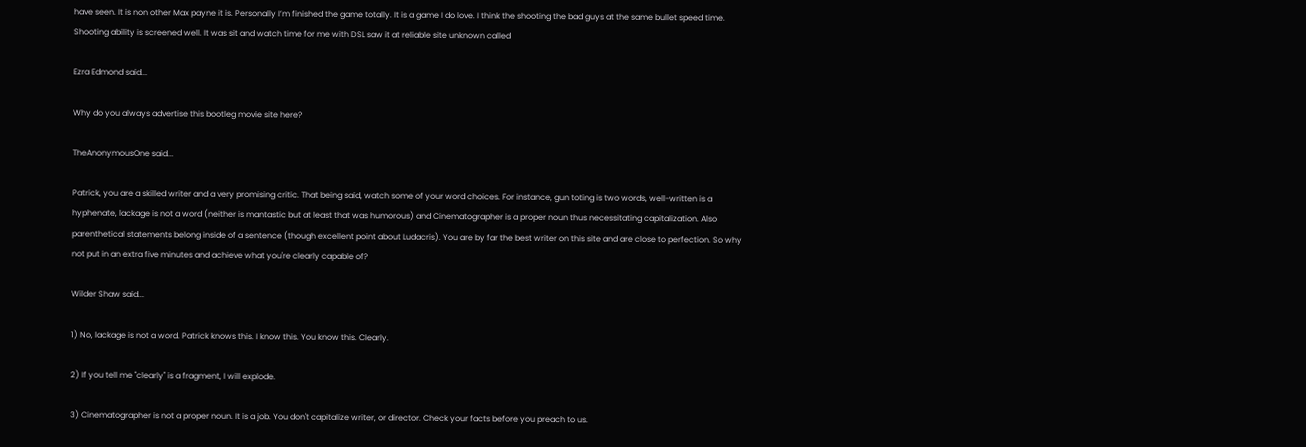have seen. It is non other Max payne it is. Personally I’m finished the game totally. It is a game I do love. I think the shooting the bad guys at the same bullet speed time. Shooting ability is screened well. It was sit and watch time for me with DSL saw it at reliable site unknown called

Ezra Edmond said...

Why do you always advertise this bootleg movie site here?

TheAnonymousOne said...

Patrick, you are a skilled writer and a very promising critic. That being said, watch some of your word choices. For instance, gun toting is two words, well-written is a hyphenate, lackage is not a word (neither is mantastic but at least that was humorous) and Cinematographer is a proper noun thus necessitating capitalization. Also parenthetical statements belong inside of a sentence (though excellent point about Ludacris). You are by far the best writer on this site and are close to perfection. So why not put in an extra five minutes and achieve what you're clearly capable of?

Wilder Shaw said...

1) No, lackage is not a word. Patrick knows this. I know this. You know this. Clearly.

2) If you tell me "clearly" is a fragment, I will explode.

3) Cinematographer is not a proper noun. It is a job. You don't capitalize writer, or director. Check your facts before you preach to us.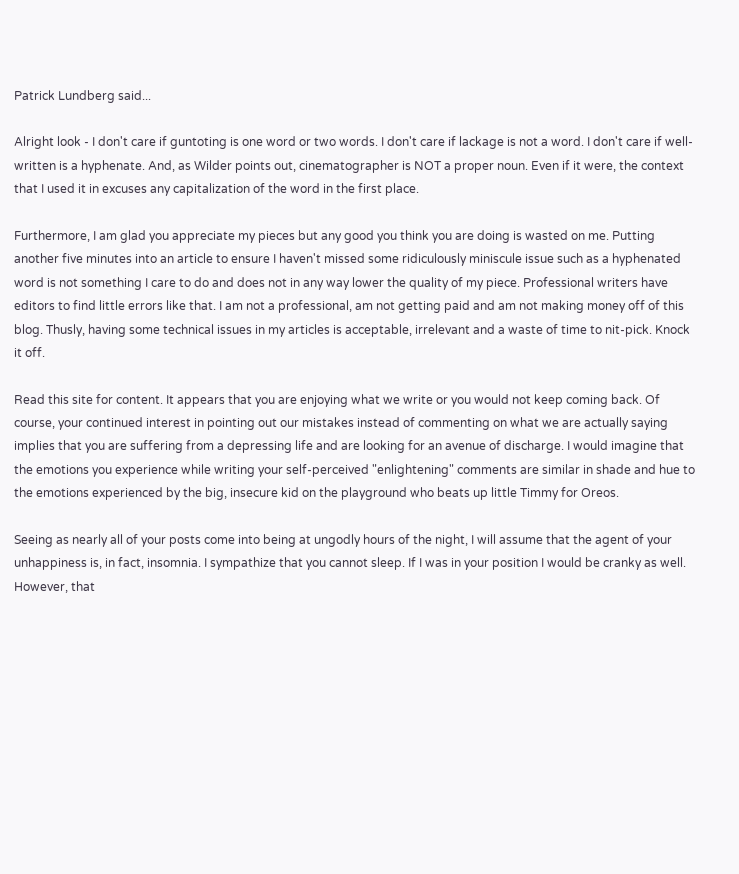Patrick Lundberg said...

Alright look - I don't care if guntoting is one word or two words. I don't care if lackage is not a word. I don't care if well-written is a hyphenate. And, as Wilder points out, cinematographer is NOT a proper noun. Even if it were, the context that I used it in excuses any capitalization of the word in the first place.

Furthermore, I am glad you appreciate my pieces but any good you think you are doing is wasted on me. Putting another five minutes into an article to ensure I haven't missed some ridiculously miniscule issue such as a hyphenated word is not something I care to do and does not in any way lower the quality of my piece. Professional writers have editors to find little errors like that. I am not a professional, am not getting paid and am not making money off of this blog. Thusly, having some technical issues in my articles is acceptable, irrelevant and a waste of time to nit-pick. Knock it off.

Read this site for content. It appears that you are enjoying what we write or you would not keep coming back. Of course, your continued interest in pointing out our mistakes instead of commenting on what we are actually saying implies that you are suffering from a depressing life and are looking for an avenue of discharge. I would imagine that the emotions you experience while writing your self-perceived "enlightening" comments are similar in shade and hue to the emotions experienced by the big, insecure kid on the playground who beats up little Timmy for Oreos.

Seeing as nearly all of your posts come into being at ungodly hours of the night, I will assume that the agent of your unhappiness is, in fact, insomnia. I sympathize that you cannot sleep. If I was in your position I would be cranky as well. However, that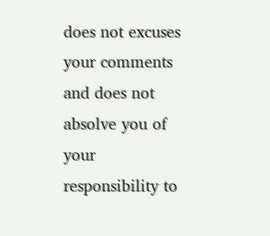does not excuses your comments and does not absolve you of your responsibility to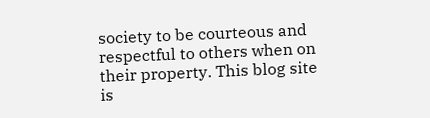society to be courteous and respectful to others when on their property. This blog site is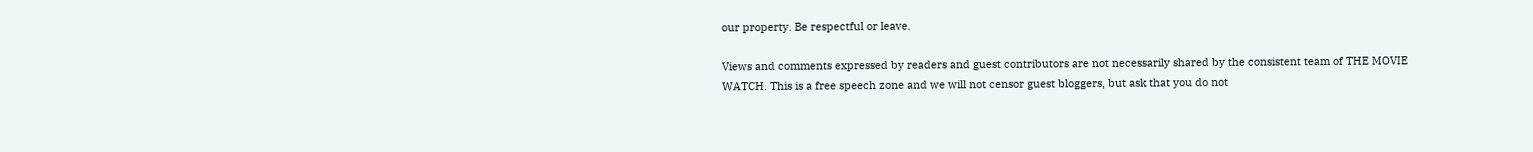our property. Be respectful or leave.

Views and comments expressed by readers and guest contributors are not necessarily shared by the consistent team of THE MOVIE WATCH. This is a free speech zone and we will not censor guest bloggers, but ask that you do not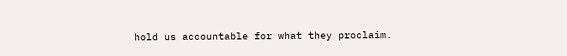hold us accountable for what they proclaim.